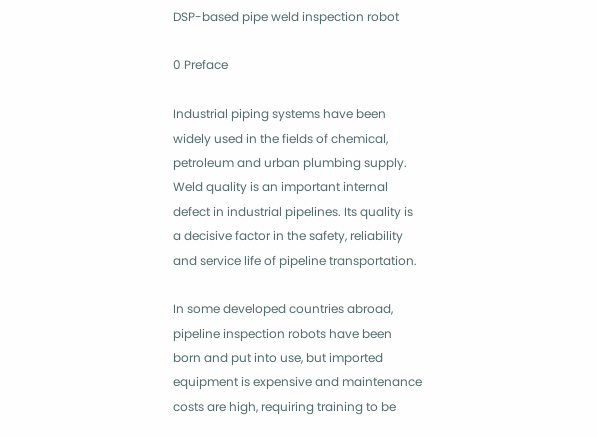DSP-based pipe weld inspection robot

0 Preface

Industrial piping systems have been widely used in the fields of chemical, petroleum and urban plumbing supply. Weld quality is an important internal defect in industrial pipelines. Its quality is a decisive factor in the safety, reliability and service life of pipeline transportation.

In some developed countries abroad, pipeline inspection robots have been born and put into use, but imported equipment is expensive and maintenance costs are high, requiring training to be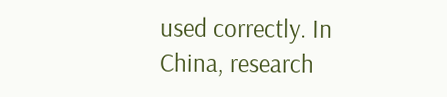used correctly. In China, research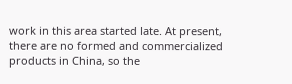work in this area started late. At present, there are no formed and commercialized products in China, so the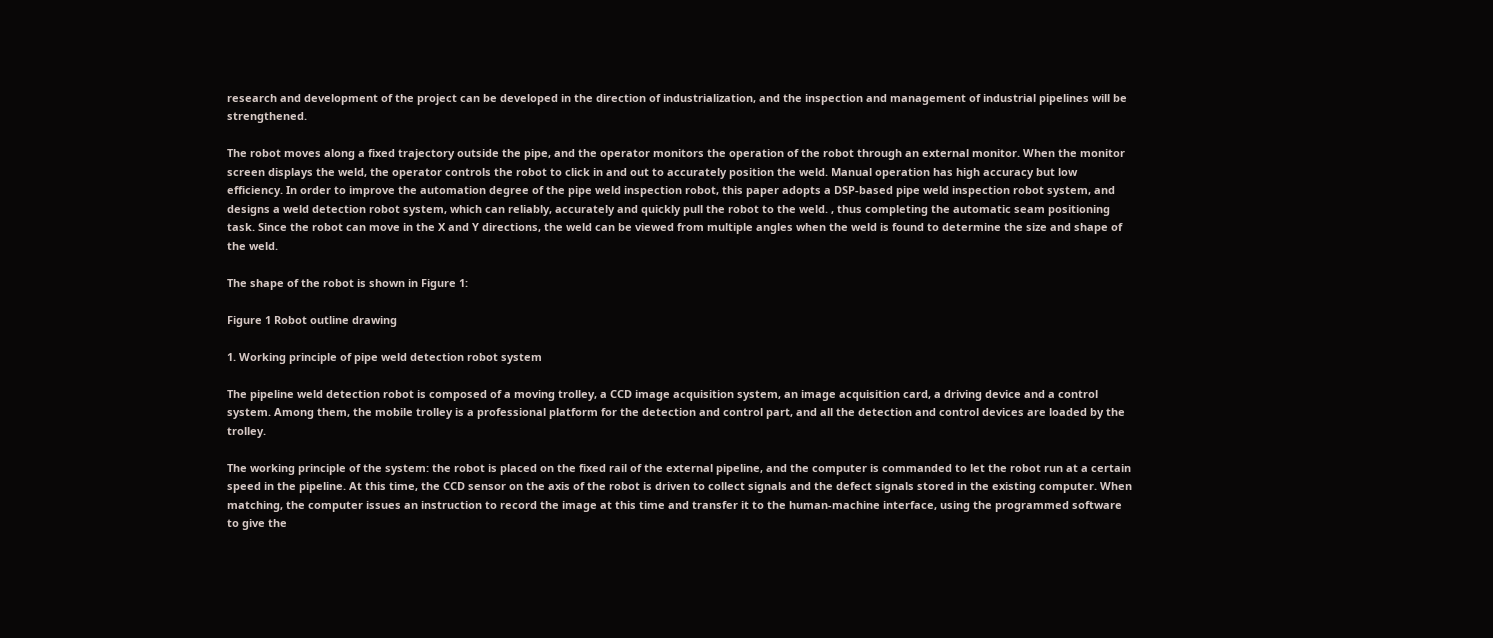research and development of the project can be developed in the direction of industrialization, and the inspection and management of industrial pipelines will be strengthened.

The robot moves along a fixed trajectory outside the pipe, and the operator monitors the operation of the robot through an external monitor. When the monitor screen displays the weld, the operator controls the robot to click in and out to accurately position the weld. Manual operation has high accuracy but low efficiency. In order to improve the automation degree of the pipe weld inspection robot, this paper adopts a DSP-based pipe weld inspection robot system, and designs a weld detection robot system, which can reliably, accurately and quickly pull the robot to the weld. , thus completing the automatic seam positioning task. Since the robot can move in the X and Y directions, the weld can be viewed from multiple angles when the weld is found to determine the size and shape of the weld.

The shape of the robot is shown in Figure 1:

Figure 1 Robot outline drawing

1. Working principle of pipe weld detection robot system

The pipeline weld detection robot is composed of a moving trolley, a CCD image acquisition system, an image acquisition card, a driving device and a control system. Among them, the mobile trolley is a professional platform for the detection and control part, and all the detection and control devices are loaded by the trolley.

The working principle of the system: the robot is placed on the fixed rail of the external pipeline, and the computer is commanded to let the robot run at a certain speed in the pipeline. At this time, the CCD sensor on the axis of the robot is driven to collect signals and the defect signals stored in the existing computer. When matching, the computer issues an instruction to record the image at this time and transfer it to the human-machine interface, using the programmed software to give the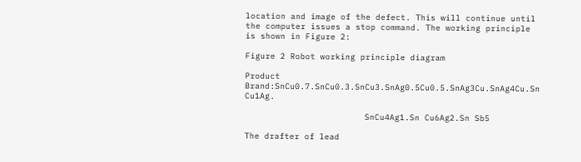location and image of the defect. This will continue until the computer issues a stop command. The working principle is shown in Figure 2:

Figure 2 Robot working principle diagram

Product Brand:SnCu0.7.SnCu0.3.SnCu3.SnAg0.5Cu0.5.SnAg3Cu.SnAg4Cu.Sn Cu1Ag.

                        SnCu4Ag1.Sn Cu6Ag2.Sn Sb5

The drafter of lead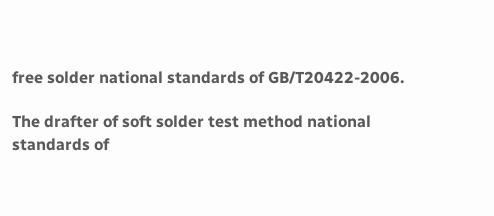free solder national standards of GB/T20422-2006.

The drafter of soft solder test method national standards of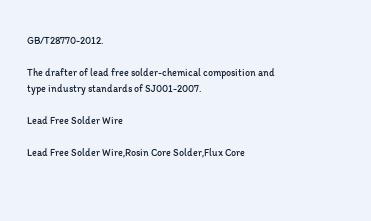GB/T28770-2012.

The drafter of lead free solder-chemical composition and type industry standards of SJ001-2007.

Lead Free Solder Wire

Lead Free Solder Wire,Rosin Core Solder,Flux Core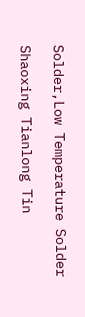Solder,Low Temperature Solder

Shaoxing Tianlong Tin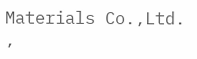Materials Co.,Ltd. ,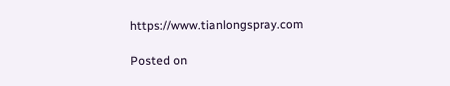https://www.tianlongspray.com

Posted on